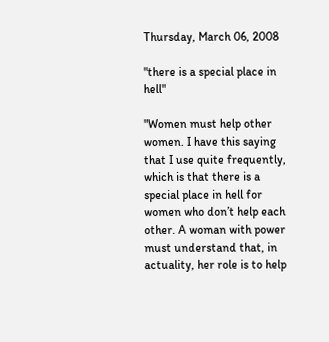Thursday, March 06, 2008

"there is a special place in hell"

"Women must help other women. I have this saying that I use quite frequently, which is that there is a special place in hell for women who don’t help each other. A woman with power must understand that, in actuality, her role is to help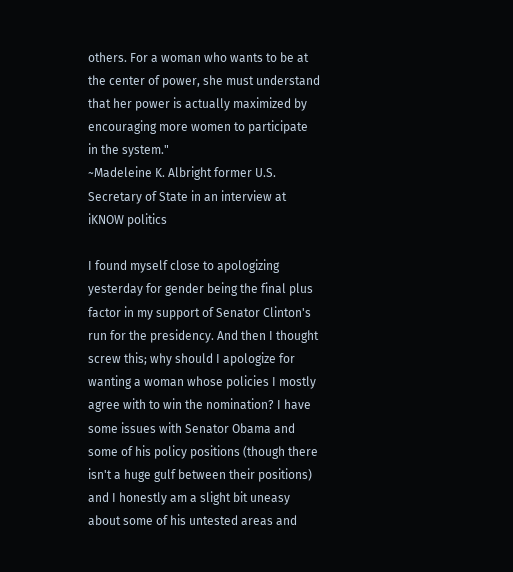others. For a woman who wants to be at the center of power, she must understand that her power is actually maximized by encouraging more women to participate in the system."
~Madeleine K. Albright former U.S. Secretary of State in an interview at iKNOW politics

I found myself close to apologizing yesterday for gender being the final plus factor in my support of Senator Clinton's run for the presidency. And then I thought screw this; why should I apologize for wanting a woman whose policies I mostly agree with to win the nomination? I have some issues with Senator Obama and some of his policy positions (though there isn't a huge gulf between their positions) and I honestly am a slight bit uneasy about some of his untested areas and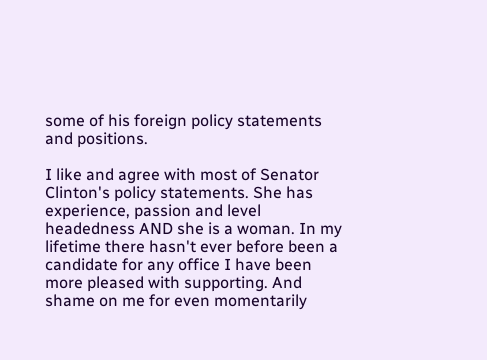some of his foreign policy statements and positions.

I like and agree with most of Senator Clinton's policy statements. She has experience, passion and level headedness AND she is a woman. In my lifetime there hasn't ever before been a candidate for any office I have been more pleased with supporting. And shame on me for even momentarily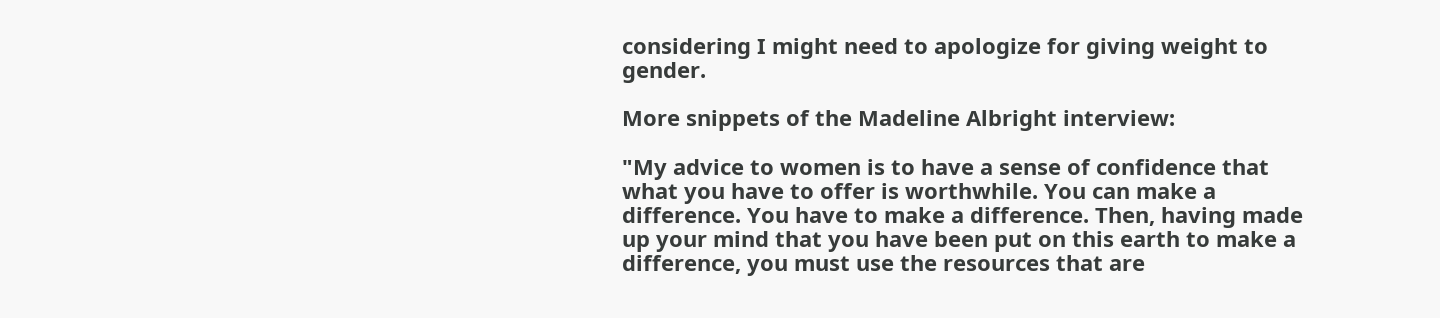considering I might need to apologize for giving weight to gender.

More snippets of the Madeline Albright interview:

"My advice to women is to have a sense of confidence that what you have to offer is worthwhile. You can make a difference. You have to make a difference. Then, having made up your mind that you have been put on this earth to make a difference, you must use the resources that are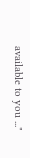available to you ..."